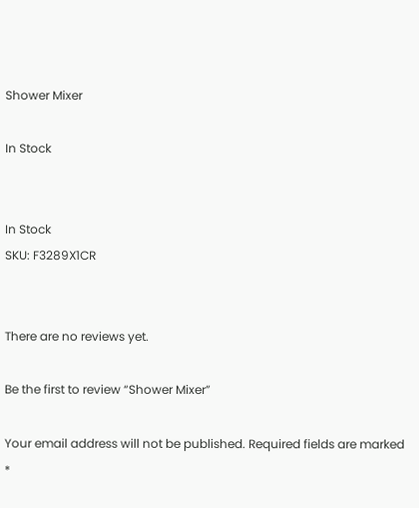Shower Mixer

In Stock


In Stock
SKU: F3289X1CR


There are no reviews yet.

Be the first to review “Shower Mixer”

Your email address will not be published. Required fields are marked *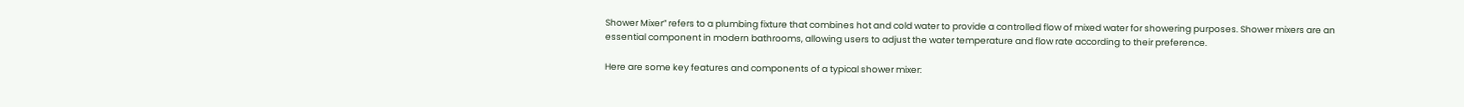Shower Mixer” refers to a plumbing fixture that combines hot and cold water to provide a controlled flow of mixed water for showering purposes. Shower mixers are an essential component in modern bathrooms, allowing users to adjust the water temperature and flow rate according to their preference.

Here are some key features and components of a typical shower mixer: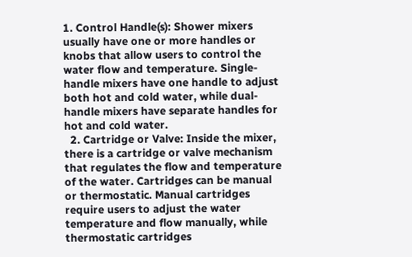1. Control Handle(s): Shower mixers usually have one or more handles or knobs that allow users to control the water flow and temperature. Single-handle mixers have one handle to adjust both hot and cold water, while dual-handle mixers have separate handles for hot and cold water.
  2. Cartridge or Valve: Inside the mixer, there is a cartridge or valve mechanism that regulates the flow and temperature of the water. Cartridges can be manual or thermostatic. Manual cartridges require users to adjust the water temperature and flow manually, while thermostatic cartridges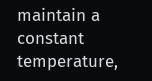maintain a constant temperature,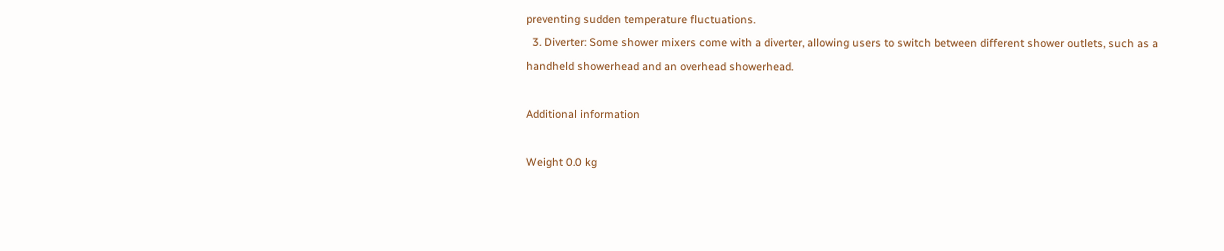preventing sudden temperature fluctuations.
  3. Diverter: Some shower mixers come with a diverter, allowing users to switch between different shower outlets, such as a handheld showerhead and an overhead showerhead.

Additional information

Weight 0.0 kg